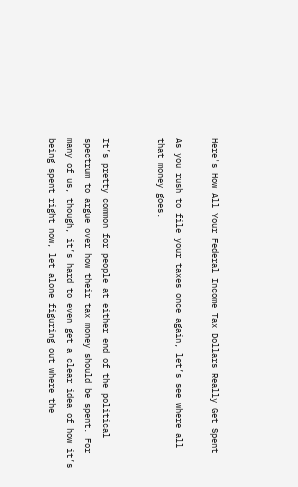Here's How All Your Federal Income Tax Dollars Really Get Spent

As you rush to file your taxes once again, let’s see where all that money goes.


It’s pretty common for people at either end of the political spectrum to argue over how their tax money should be spent. For many of us, though, it’s hard to even get a clear idea of how it’s being spent right now, let alone figuring out where the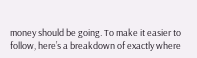money should be going. To make it easier to follow, here’s a breakdown of exactly where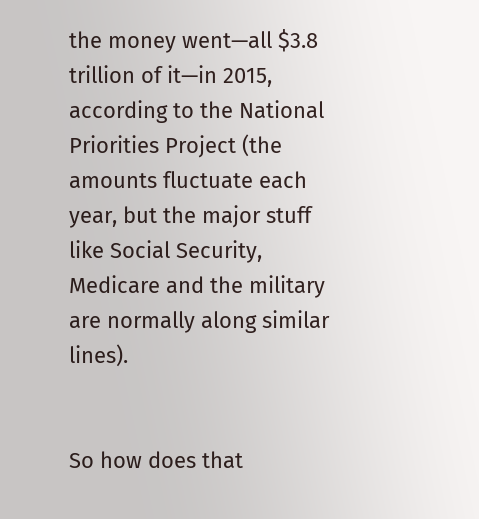the money went—all $3.8 trillion of it—in 2015, according to the National Priorities Project (the amounts fluctuate each year, but the major stuff like Social Security, Medicare and the military are normally along similar lines).


So how does that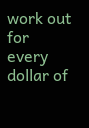work out for every dollar of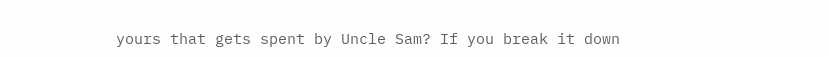yours that gets spent by Uncle Sam? If you break it down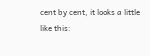cent by cent, it looks a little like this: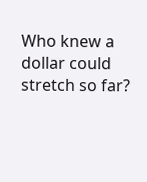Who knew a dollar could stretch so far?